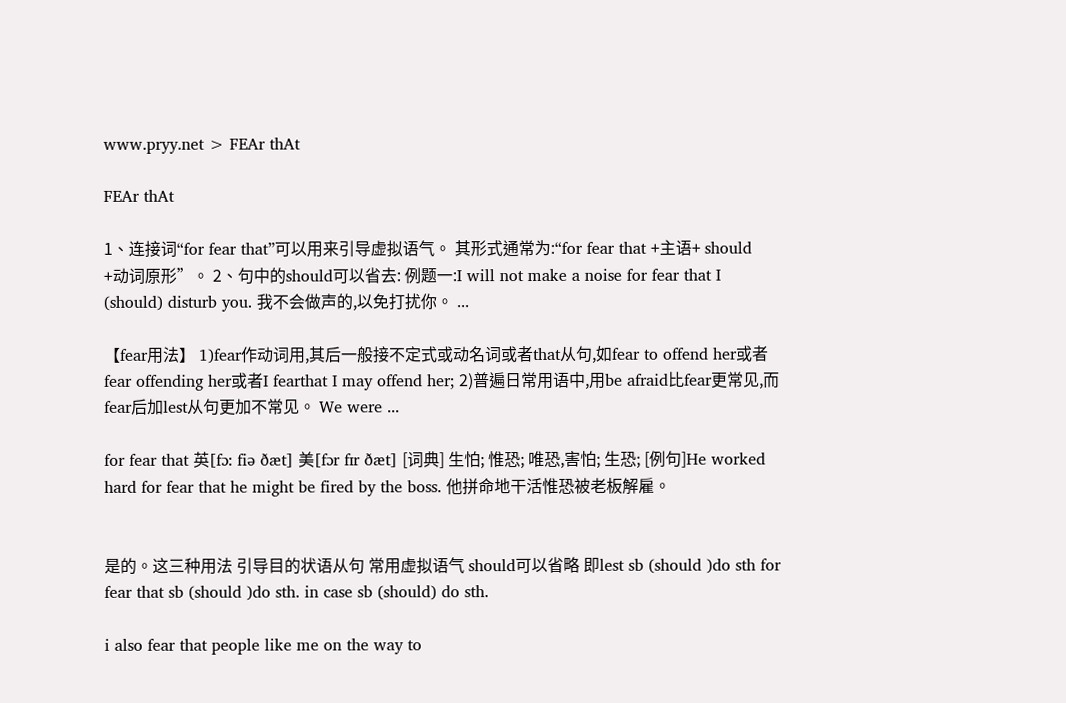www.pryy.net > FEAr thAt

FEAr thAt

1、连接词“for fear that”可以用来引导虚拟语气。 其形式通常为:“for fear that +主语+ should +动词原形”。 2、句中的should可以省去: 例题一:I will not make a noise for fear that I (should) disturb you. 我不会做声的,以免打扰你。 ...

【fear用法】 1)fear作动词用,其后一般接不定式或动名词或者that从句,如fear to offend her或者fear offending her或者I fearthat I may offend her; 2)普遍日常用语中,用be afraid比fear更常见,而fear后加lest从句更加不常见。 We were ...

for fear that 英[fɔ: fiə ðæt] 美[fɔr fɪr ðæt] [词典] 生怕; 惟恐; 唯恐,害怕; 生恐; [例句]He worked hard for fear that he might be fired by the boss. 他拼命地干活惟恐被老板解雇。


是的。这三种用法 引导目的状语从句 常用虚拟语气 should可以省略 即lest sb (should )do sth for fear that sb (should )do sth. in case sb (should) do sth.

i also fear that people like me on the way to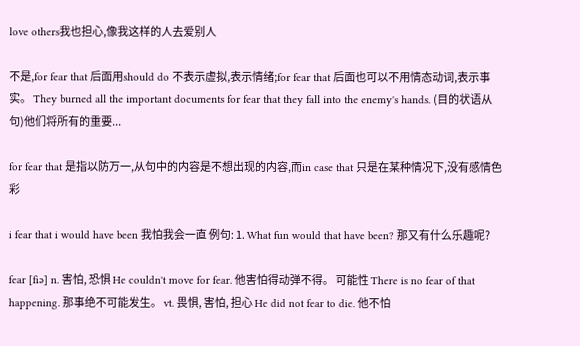love others我也担心,像我这样的人去爱别人

不是,for fear that 后面用should do 不表示虚拟,表示情绪;for fear that 后面也可以不用情态动词,表示事实。 They burned all the important documents for fear that they fall into the enemy's hands. (目的状语从句)他们将所有的重要...

for fear that 是指以防万一,从句中的内容是不想出现的内容,而in case that 只是在某种情况下,没有感情色彩

i fear that i would have been 我怕我会一直 例句: 1. What fun would that have been? 那又有什么乐趣呢?

fear [fiə] n. 害怕, 恐惧 He couldn't move for fear. 他害怕得动弹不得。 可能性 There is no fear of that happening. 那事绝不可能发生。 vt. 畏惧, 害怕, 担心 He did not fear to die. 他不怕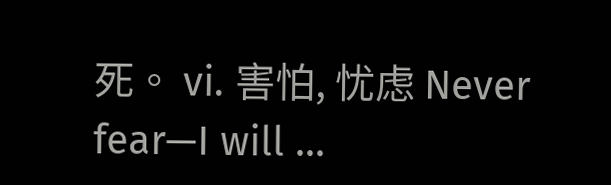死。 vi. 害怕, 忧虑 Never fear—I will ...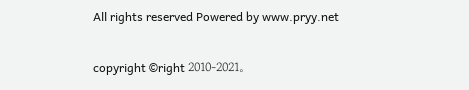All rights reserved Powered by www.pryy.net

copyright ©right 2010-2021。